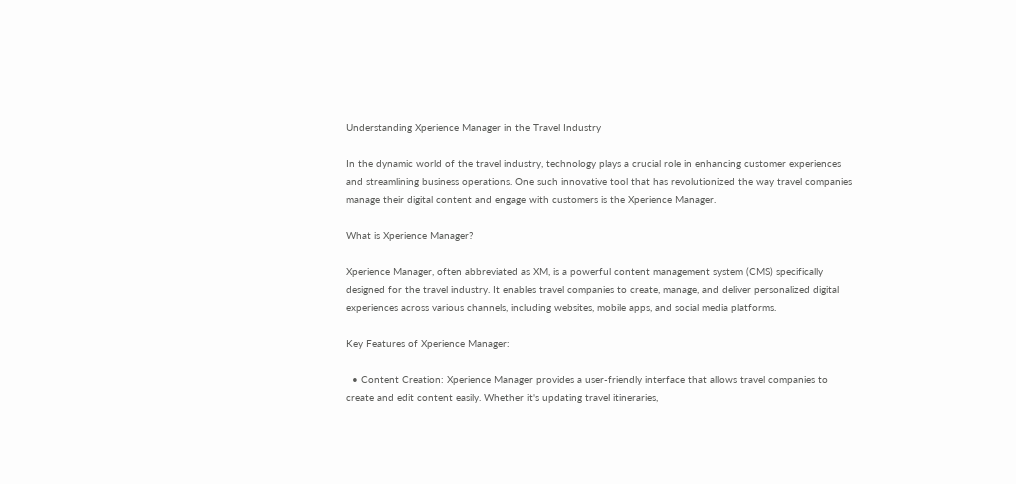Understanding Xperience Manager in the Travel Industry

In the dynamic world of the travel industry, technology plays a crucial role in enhancing customer experiences and streamlining business operations. One such innovative tool that has revolutionized the way travel companies manage their digital content and engage with customers is the Xperience Manager.

What is Xperience Manager?

Xperience Manager, often abbreviated as XM, is a powerful content management system (CMS) specifically designed for the travel industry. It enables travel companies to create, manage, and deliver personalized digital experiences across various channels, including websites, mobile apps, and social media platforms.

Key Features of Xperience Manager:

  • Content Creation: Xperience Manager provides a user-friendly interface that allows travel companies to create and edit content easily. Whether it's updating travel itineraries,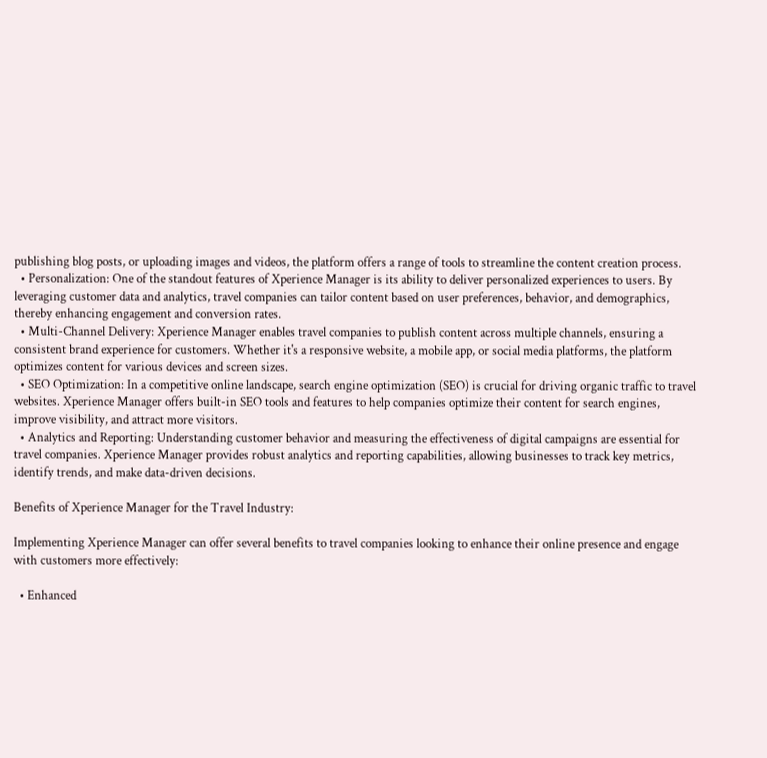publishing blog posts, or uploading images and videos, the platform offers a range of tools to streamline the content creation process.
  • Personalization: One of the standout features of Xperience Manager is its ability to deliver personalized experiences to users. By leveraging customer data and analytics, travel companies can tailor content based on user preferences, behavior, and demographics, thereby enhancing engagement and conversion rates.
  • Multi-Channel Delivery: Xperience Manager enables travel companies to publish content across multiple channels, ensuring a consistent brand experience for customers. Whether it's a responsive website, a mobile app, or social media platforms, the platform optimizes content for various devices and screen sizes.
  • SEO Optimization: In a competitive online landscape, search engine optimization (SEO) is crucial for driving organic traffic to travel websites. Xperience Manager offers built-in SEO tools and features to help companies optimize their content for search engines, improve visibility, and attract more visitors.
  • Analytics and Reporting: Understanding customer behavior and measuring the effectiveness of digital campaigns are essential for travel companies. Xperience Manager provides robust analytics and reporting capabilities, allowing businesses to track key metrics, identify trends, and make data-driven decisions.

Benefits of Xperience Manager for the Travel Industry:

Implementing Xperience Manager can offer several benefits to travel companies looking to enhance their online presence and engage with customers more effectively:

  • Enhanced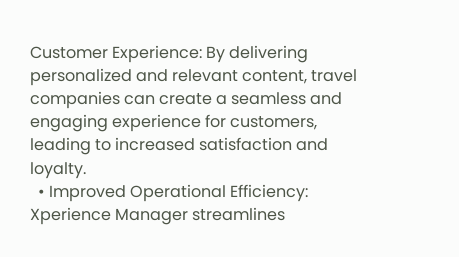Customer Experience: By delivering personalized and relevant content, travel companies can create a seamless and engaging experience for customers, leading to increased satisfaction and loyalty.
  • Improved Operational Efficiency: Xperience Manager streamlines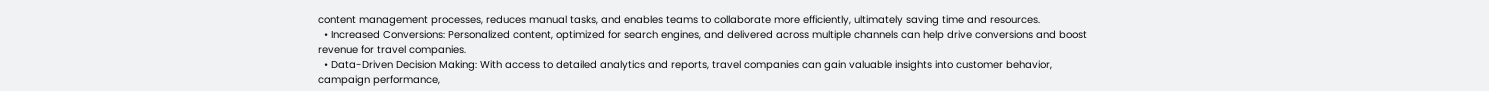content management processes, reduces manual tasks, and enables teams to collaborate more efficiently, ultimately saving time and resources.
  • Increased Conversions: Personalized content, optimized for search engines, and delivered across multiple channels can help drive conversions and boost revenue for travel companies.
  • Data-Driven Decision Making: With access to detailed analytics and reports, travel companies can gain valuable insights into customer behavior, campaign performance,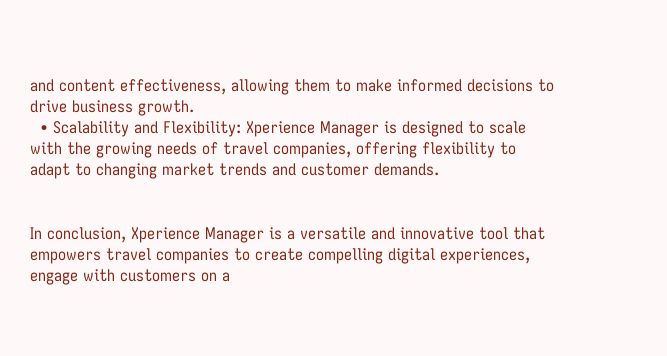and content effectiveness, allowing them to make informed decisions to drive business growth.
  • Scalability and Flexibility: Xperience Manager is designed to scale with the growing needs of travel companies, offering flexibility to adapt to changing market trends and customer demands.


In conclusion, Xperience Manager is a versatile and innovative tool that empowers travel companies to create compelling digital experiences, engage with customers on a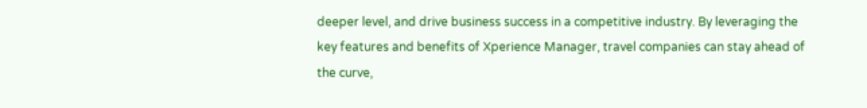deeper level, and drive business success in a competitive industry. By leveraging the key features and benefits of Xperience Manager, travel companies can stay ahead of the curve,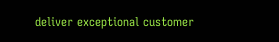deliver exceptional customer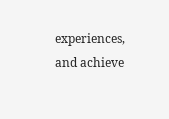experiences, and achieve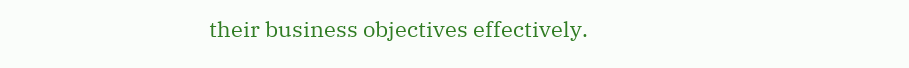their business objectives effectively.